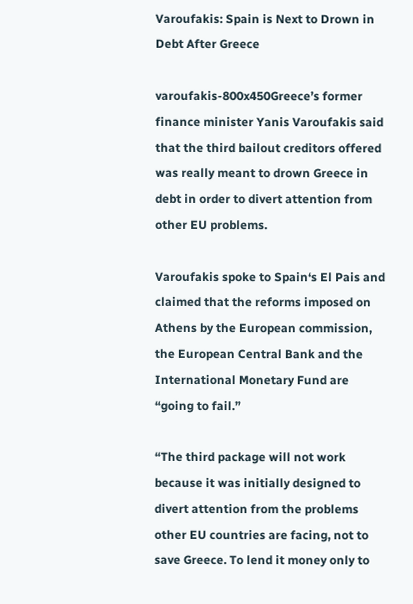Varoufakis: Spain is Next to Drown in Debt After Greece

varoufakis-800x450Greece’s former finance minister Yanis Varoufakis said that the third bailout creditors offered was really meant to drown Greece in debt in order to divert attention from other EU problems.

Varoufakis spoke to Spain‘s El Pais and claimed that the reforms imposed on Athens by the European commission, the European Central Bank and the International Monetary Fund are “going to fail.”

“The third package will not work because it was initially designed to divert attention from the problems other EU countries are facing, not to save Greece. To lend it money only to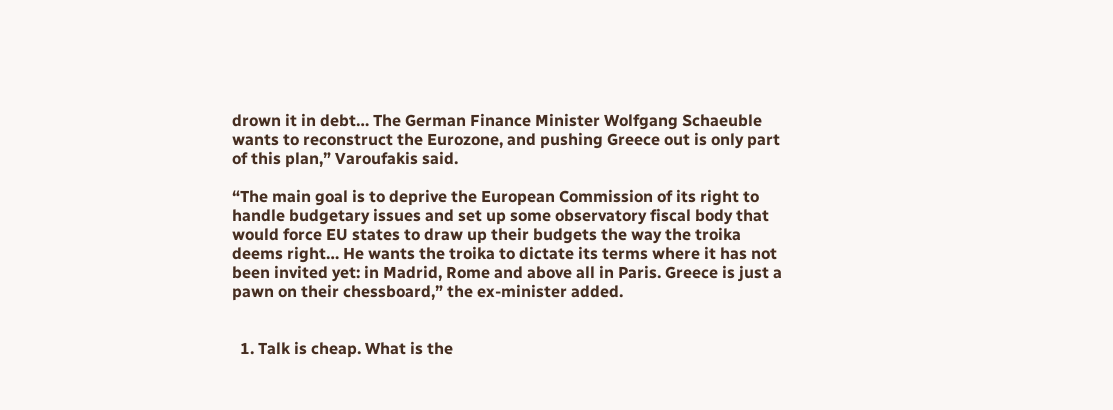drown it in debt… The German Finance Minister Wolfgang Schaeuble wants to reconstruct the Eurozone, and pushing Greece out is only part of this plan,” Varoufakis said.

“The main goal is to deprive the European Commission of its right to handle budgetary issues and set up some observatory fiscal body that would force EU states to draw up their budgets the way the troika deems right… He wants the troika to dictate its terms where it has not been invited yet: in Madrid, Rome and above all in Paris. Greece is just a pawn on their chessboard,” the ex-minister added.


  1. Talk is cheap. What is the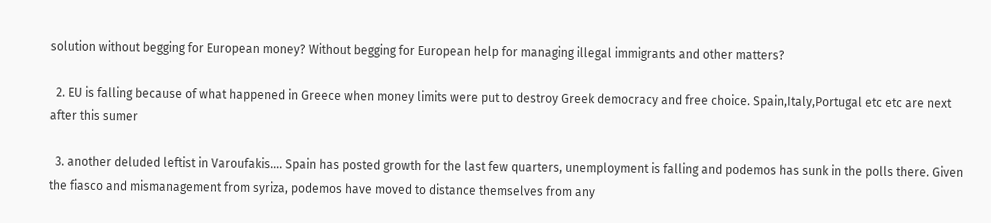solution without begging for European money? Without begging for European help for managing illegal immigrants and other matters?

  2. EU is falling because of what happened in Greece when money limits were put to destroy Greek democracy and free choice. Spain,Italy,Portugal etc etc are next after this sumer

  3. another deluded leftist in Varoufakis…. Spain has posted growth for the last few quarters, unemployment is falling and podemos has sunk in the polls there. Given the fiasco and mismanagement from syriza, podemos have moved to distance themselves from any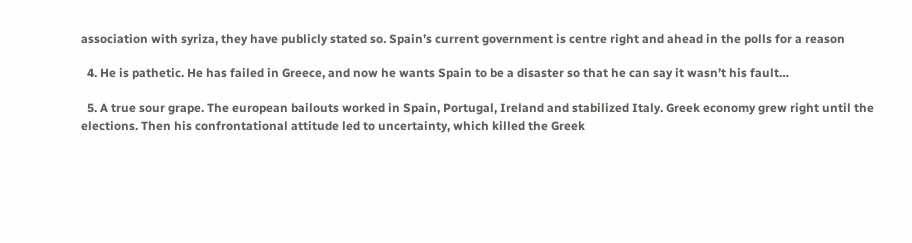association with syriza, they have publicly stated so. Spain’s current government is centre right and ahead in the polls for a reason

  4. He is pathetic. He has failed in Greece, and now he wants Spain to be a disaster so that he can say it wasn’t his fault…

  5. A true sour grape. The european bailouts worked in Spain, Portugal, Ireland and stabilized Italy. Greek economy grew right until the elections. Then his confrontational attitude led to uncertainty, which killed the Greek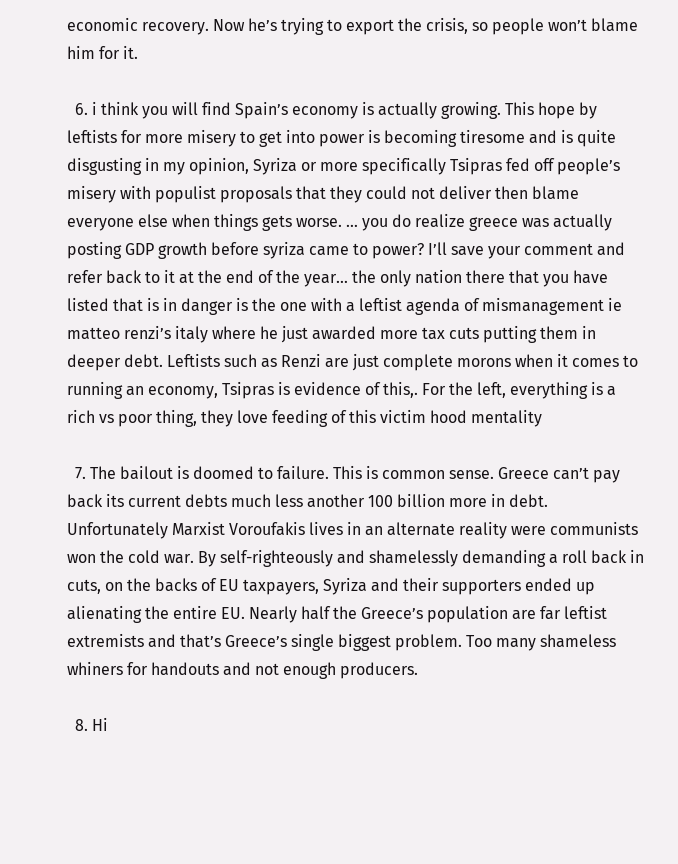economic recovery. Now he’s trying to export the crisis, so people won’t blame him for it.

  6. i think you will find Spain’s economy is actually growing. This hope by leftists for more misery to get into power is becoming tiresome and is quite disgusting in my opinion, Syriza or more specifically Tsipras fed off people’s misery with populist proposals that they could not deliver then blame everyone else when things gets worse. … you do realize greece was actually posting GDP growth before syriza came to power? I’ll save your comment and refer back to it at the end of the year… the only nation there that you have listed that is in danger is the one with a leftist agenda of mismanagement ie matteo renzi’s italy where he just awarded more tax cuts putting them in deeper debt. Leftists such as Renzi are just complete morons when it comes to running an economy, Tsipras is evidence of this,. For the left, everything is a rich vs poor thing, they love feeding of this victim hood mentality

  7. The bailout is doomed to failure. This is common sense. Greece can’t pay back its current debts much less another 100 billion more in debt. Unfortunately Marxist Voroufakis lives in an alternate reality were communists won the cold war. By self-righteously and shamelessly demanding a roll back in cuts, on the backs of EU taxpayers, Syriza and their supporters ended up alienating the entire EU. Nearly half the Greece’s population are far leftist extremists and that’s Greece’s single biggest problem. Too many shameless whiners for handouts and not enough producers.

  8. Hi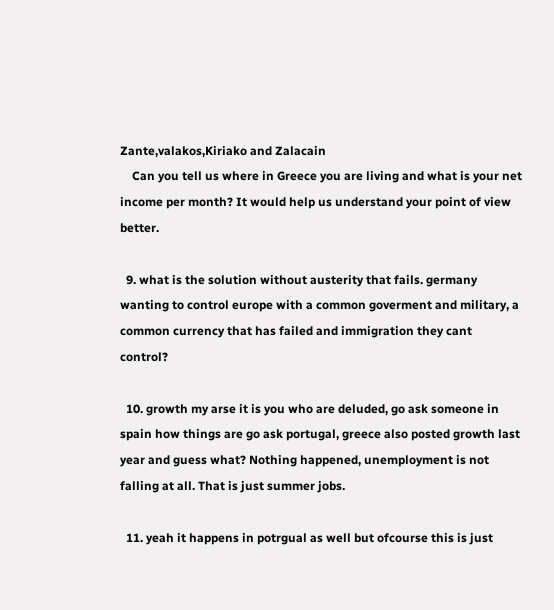Zante,valakos,Kiriako and Zalacain
    Can you tell us where in Greece you are living and what is your net income per month? It would help us understand your point of view better.

  9. what is the solution without austerity that fails. germany wanting to control europe with a common goverment and military, a common currency that has failed and immigration they cant control?

  10. growth my arse it is you who are deluded, go ask someone in spain how things are go ask portugal, greece also posted growth last year and guess what? Nothing happened, unemployment is not falling at all. That is just summer jobs.

  11. yeah it happens in potrgual as well but ofcourse this is just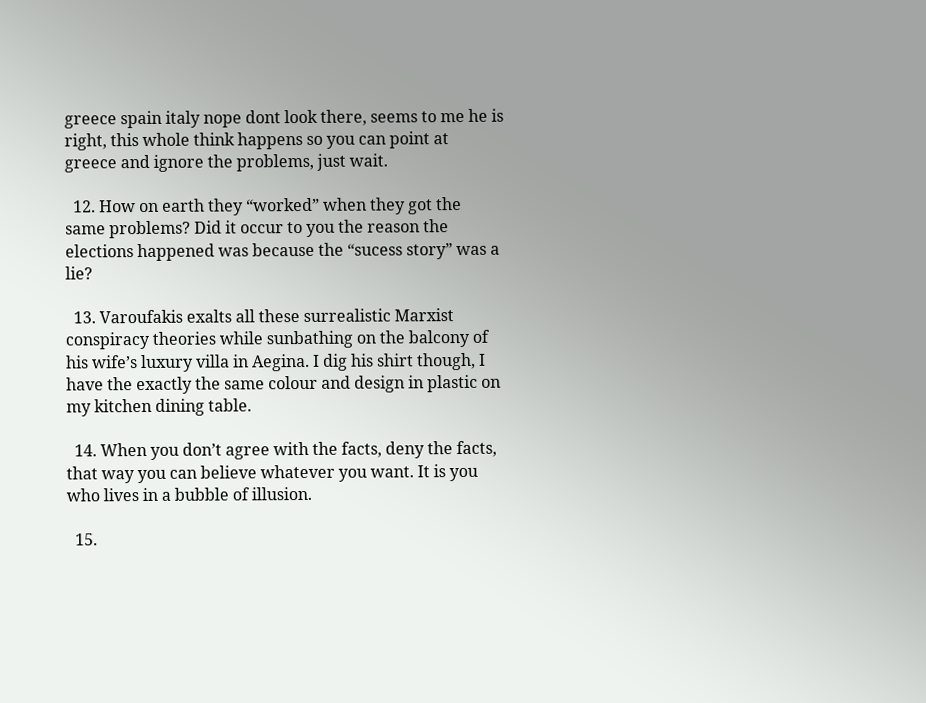greece spain italy nope dont look there, seems to me he is right, this whole think happens so you can point at greece and ignore the problems, just wait.

  12. How on earth they “worked” when they got the same problems? Did it occur to you the reason the elections happened was because the “sucess story” was a lie?

  13. Varoufakis exalts all these surrealistic Marxist conspiracy theories while sunbathing on the balcony of his wife’s luxury villa in Aegina. I dig his shirt though, I have the exactly the same colour and design in plastic on my kitchen dining table.

  14. When you don’t agree with the facts, deny the facts, that way you can believe whatever you want. It is you who lives in a bubble of illusion.

  15.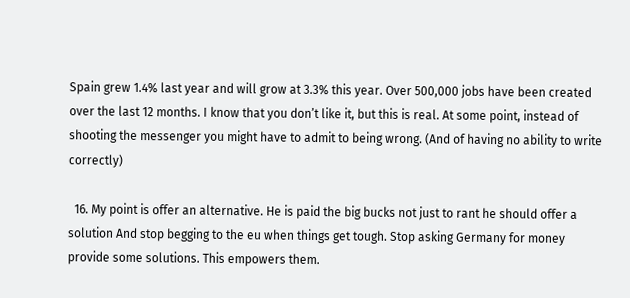Spain grew 1.4% last year and will grow at 3.3% this year. Over 500,000 jobs have been created over the last 12 months. I know that you don’t like it, but this is real. At some point, instead of shooting the messenger you might have to admit to being wrong. (And of having no ability to write correctly)

  16. My point is offer an alternative. He is paid the big bucks not just to rant he should offer a solution And stop begging to the eu when things get tough. Stop asking Germany for money provide some solutions. This empowers them.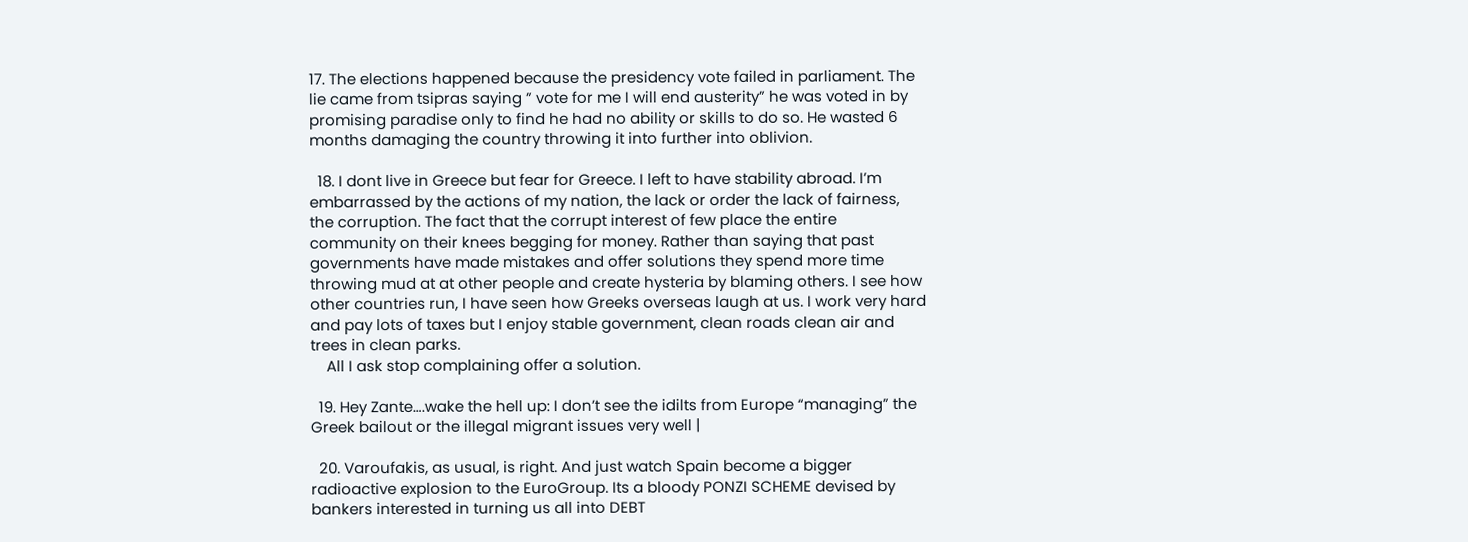17. The elections happened because the presidency vote failed in parliament. The lie came from tsipras saying ” vote for me I will end austerity” he was voted in by promising paradise only to find he had no ability or skills to do so. He wasted 6 months damaging the country throwing it into further into oblivion.

  18. I dont live in Greece but fear for Greece. I left to have stability abroad. I’m embarrassed by the actions of my nation, the lack or order the lack of fairness, the corruption. The fact that the corrupt interest of few place the entire community on their knees begging for money. Rather than saying that past governments have made mistakes and offer solutions they spend more time throwing mud at at other people and create hysteria by blaming others. I see how other countries run, I have seen how Greeks overseas laugh at us. I work very hard and pay lots of taxes but I enjoy stable government, clean roads clean air and trees in clean parks.
    All I ask stop complaining offer a solution.

  19. Hey Zante….wake the hell up: I don’t see the idilts from Europe “managing” the Greek bailout or the illegal migrant issues very well |

  20. Varoufakis, as usual, is right. And just watch Spain become a bigger radioactive explosion to the EuroGroup. Its a bloody PONZI SCHEME devised by bankers interested in turning us all into DEBT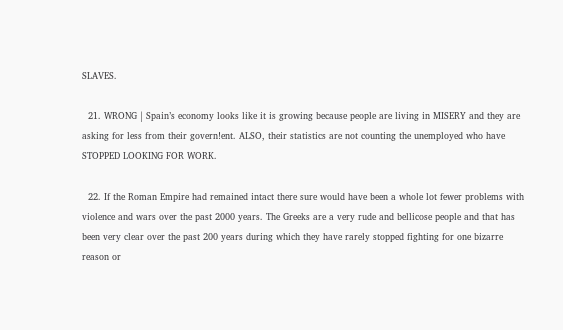SLAVES.

  21. WRONG | Spain’s economy looks like it is growing because people are living in MISERY and they are asking for less from their govern!ent. ALSO, their statistics are not counting the unemployed who have STOPPED LOOKING FOR WORK.

  22. If the Roman Empire had remained intact there sure would have been a whole lot fewer problems with violence and wars over the past 2000 years. The Greeks are a very rude and bellicose people and that has been very clear over the past 200 years during which they have rarely stopped fighting for one bizarre reason or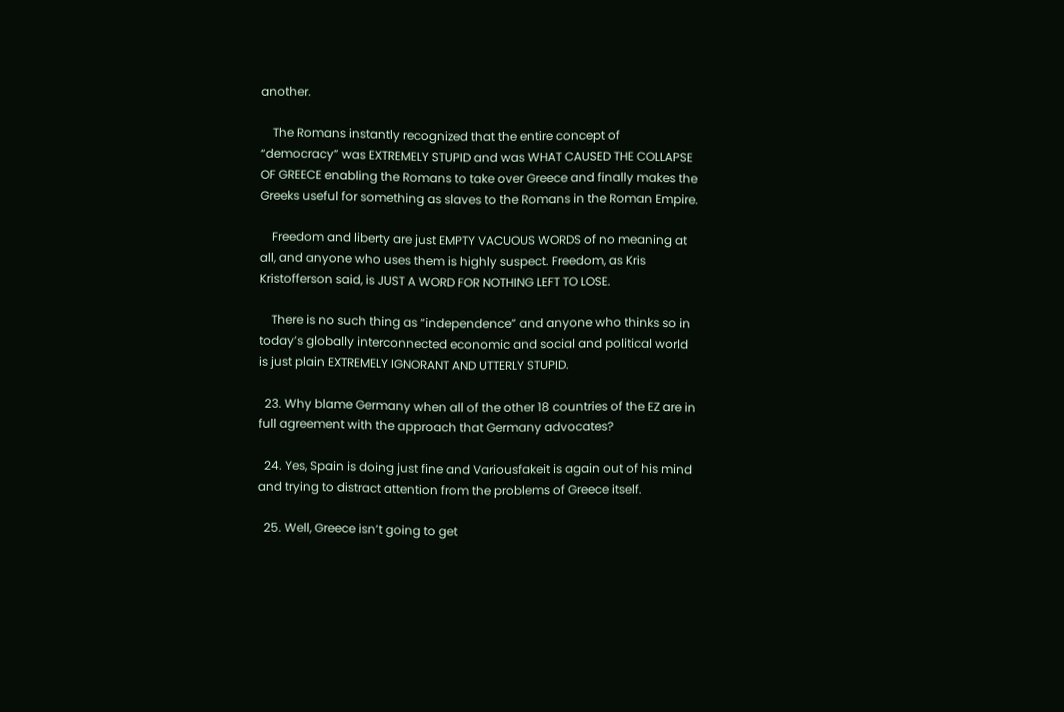another.

    The Romans instantly recognized that the entire concept of “democracy” was EXTREMELY STUPID and was WHAT CAUSED THE COLLAPSE OF GREECE enabling the Romans to take over Greece and finally makes the Greeks useful for something as slaves to the Romans in the Roman Empire.

    Freedom and liberty are just EMPTY VACUOUS WORDS of no meaning at all, and anyone who uses them is highly suspect. Freedom, as Kris Kristofferson said, is JUST A WORD FOR NOTHING LEFT TO LOSE.

    There is no such thing as “independence” and anyone who thinks so in today’s globally interconnected economic and social and political world is just plain EXTREMELY IGNORANT AND UTTERLY STUPID.

  23. Why blame Germany when all of the other 18 countries of the EZ are in full agreement with the approach that Germany advocates?

  24. Yes, Spain is doing just fine and Variousfakeit is again out of his mind and trying to distract attention from the problems of Greece itself.

  25. Well, Greece isn’t going to get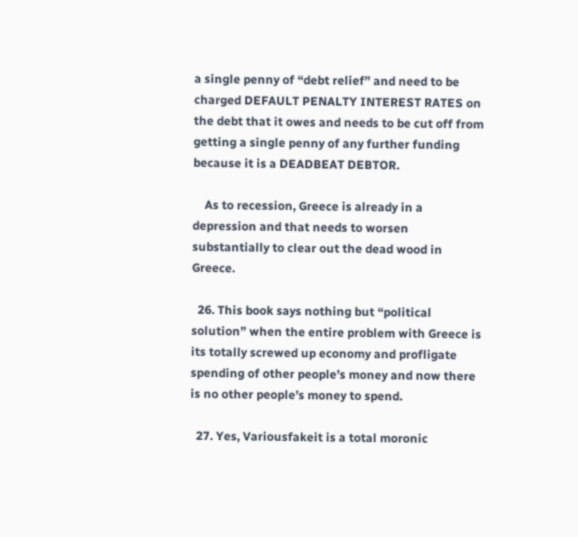a single penny of “debt relief” and need to be charged DEFAULT PENALTY INTEREST RATES on the debt that it owes and needs to be cut off from getting a single penny of any further funding because it is a DEADBEAT DEBTOR.

    As to recession, Greece is already in a depression and that needs to worsen substantially to clear out the dead wood in Greece.

  26. This book says nothing but “political solution” when the entire problem with Greece is its totally screwed up economy and profligate spending of other people’s money and now there is no other people’s money to spend.

  27. Yes, Variousfakeit is a total moronic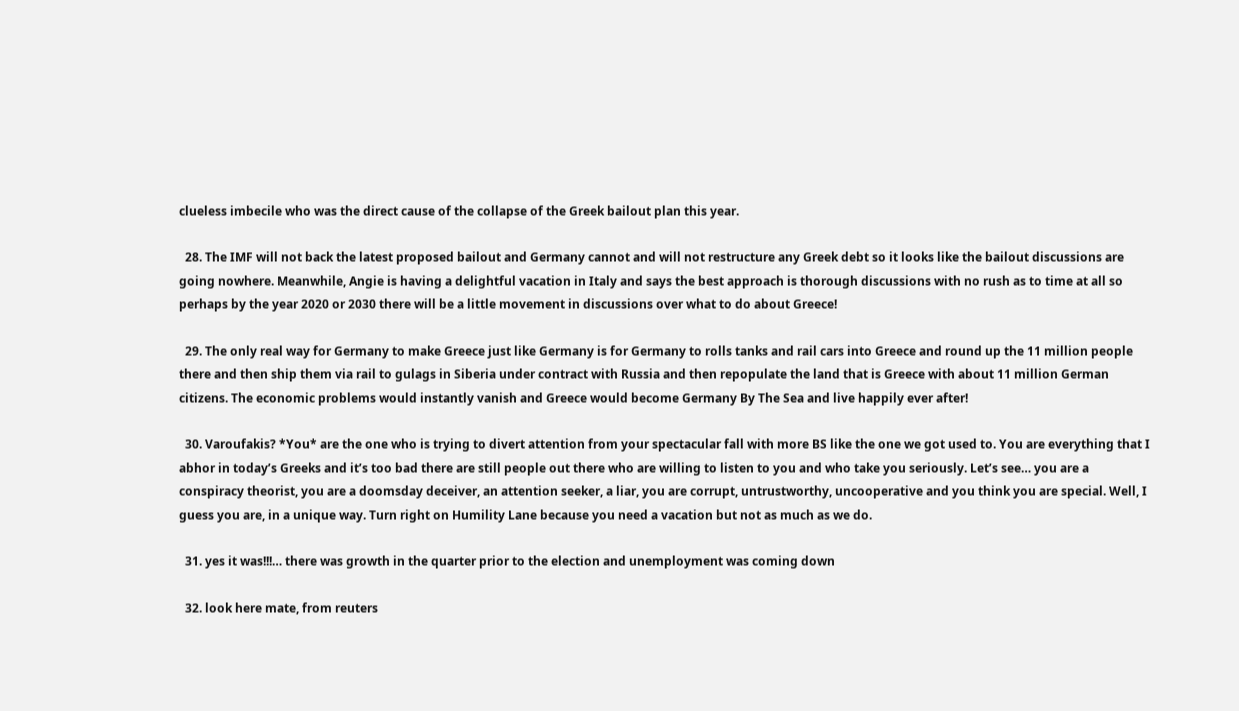clueless imbecile who was the direct cause of the collapse of the Greek bailout plan this year.

  28. The IMF will not back the latest proposed bailout and Germany cannot and will not restructure any Greek debt so it looks like the bailout discussions are going nowhere. Meanwhile, Angie is having a delightful vacation in Italy and says the best approach is thorough discussions with no rush as to time at all so perhaps by the year 2020 or 2030 there will be a little movement in discussions over what to do about Greece!

  29. The only real way for Germany to make Greece just like Germany is for Germany to rolls tanks and rail cars into Greece and round up the 11 million people there and then ship them via rail to gulags in Siberia under contract with Russia and then repopulate the land that is Greece with about 11 million German citizens. The economic problems would instantly vanish and Greece would become Germany By The Sea and live happily ever after!

  30. Varoufakis? *You* are the one who is trying to divert attention from your spectacular fall with more BS like the one we got used to. You are everything that I abhor in today’s Greeks and it’s too bad there are still people out there who are willing to listen to you and who take you seriously. Let’s see… you are a conspiracy theorist, you are a doomsday deceiver, an attention seeker, a liar, you are corrupt, untrustworthy, uncooperative and you think you are special. Well, I guess you are, in a unique way. Turn right on Humility Lane because you need a vacation but not as much as we do.

  31. yes it was!!!… there was growth in the quarter prior to the election and unemployment was coming down

  32. look here mate, from reuters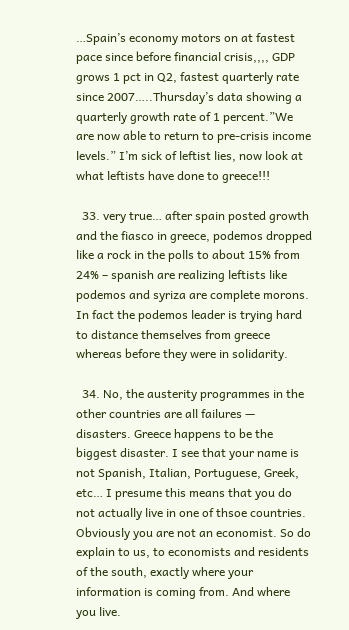…Spain’s economy motors on at fastest pace since before financial crisis,,,, GDP grows 1 pct in Q2, fastest quarterly rate since 2007…..Thursday’s data showing a quarterly growth rate of 1 percent.”We are now able to return to pre-crisis income levels.” I’m sick of leftist lies, now look at what leftists have done to greece!!!

  33. very true… after spain posted growth and the fiasco in greece, podemos dropped like a rock in the polls to about 15% from 24% – spanish are realizing leftists like podemos and syriza are complete morons. In fact the podemos leader is trying hard to distance themselves from greece whereas before they were in solidarity.

  34. No, the austerity programmes in the other countries are all failures — disasters. Greece happens to be the biggest disaster. I see that your name is not Spanish, Italian, Portuguese, Greek, etc… I presume this means that you do not actually live in one of thsoe countries. Obviously you are not an economist. So do explain to us, to economists and residents of the south, exactly where your information is coming from. And where you live.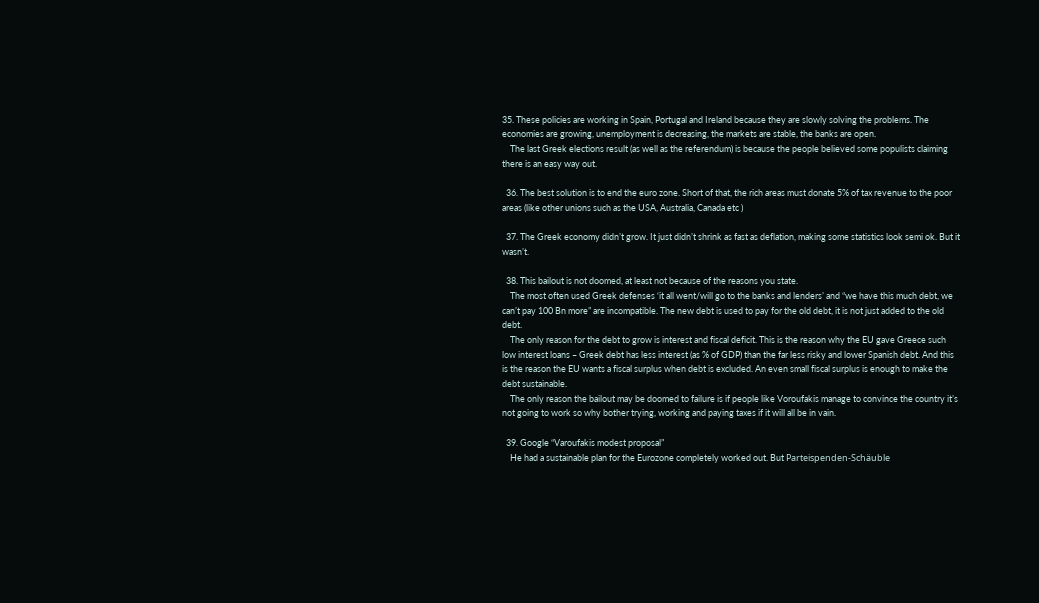35. These policies are working in Spain, Portugal and Ireland because they are slowly solving the problems. The economies are growing, unemployment is decreasing, the markets are stable, the banks are open.
    The last Greek elections result (as well as the referendum) is because the people believed some populists claiming there is an easy way out.

  36. The best solution is to end the euro zone. Short of that, the rich areas must donate 5% of tax revenue to the poor areas (like other unions such as the USA, Australia, Canada etc )

  37. The Greek economy didn’t grow. It just didn’t shrink as fast as deflation, making some statistics look semi ok. But it wasn’t.

  38. This bailout is not doomed, at least not because of the reasons you state.
    The most often used Greek defenses ‘it all went/will go to the banks and lenders’ and “we have this much debt, we can’t pay 100 Bn more” are incompatible. The new debt is used to pay for the old debt, it is not just added to the old debt.
    The only reason for the debt to grow is interest and fiscal deficit. This is the reason why the EU gave Greece such low interest loans – Greek debt has less interest (as % of GDP) than the far less risky and lower Spanish debt. And this is the reason the EU wants a fiscal surplus when debt is excluded. An even small fiscal surplus is enough to make the debt sustainable.
    The only reason the bailout may be doomed to failure is if people like Voroufakis manage to convince the country it’s not going to work so why bother trying, working and paying taxes if it will all be in vain.

  39. Google “Varoufakis modest proposal”
    He had a sustainable plan for the Eurozone completely worked out. But Parteispenden-Schäuble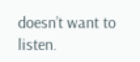doesn’t want to listen.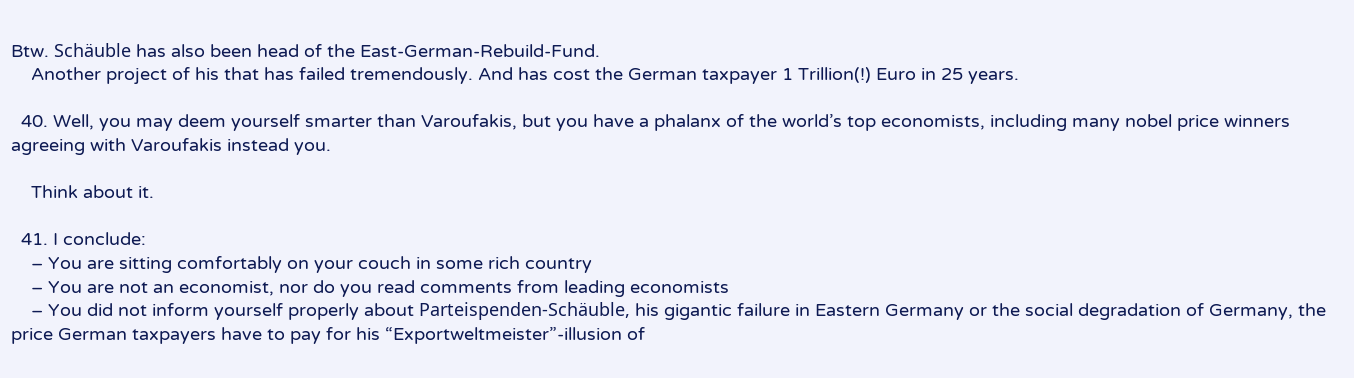Btw. Schäuble has also been head of the East-German-Rebuild-Fund.
    Another project of his that has failed tremendously. And has cost the German taxpayer 1 Trillion(!) Euro in 25 years.

  40. Well, you may deem yourself smarter than Varoufakis, but you have a phalanx of the world’s top economists, including many nobel price winners agreeing with Varoufakis instead you.

    Think about it.

  41. I conclude:
    – You are sitting comfortably on your couch in some rich country
    – You are not an economist, nor do you read comments from leading economists
    – You did not inform yourself properly about Parteispenden-Schäuble, his gigantic failure in Eastern Germany or the social degradation of Germany, the price German taxpayers have to pay for his “Exportweltmeister”-illusion of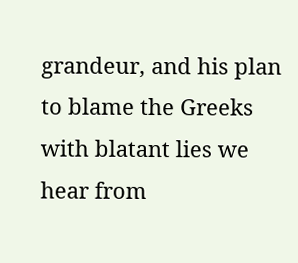grandeur, and his plan to blame the Greeks with blatant lies we hear from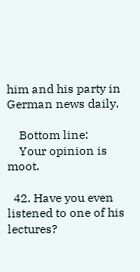him and his party in German news daily.

    Bottom line:
    Your opinion is moot.

  42. Have you even listened to one of his lectures?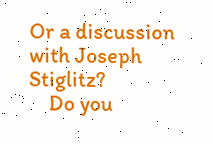Or a discussion with Joseph Stiglitz?
    Do you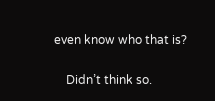even know who that is?

    Didn’t think so.